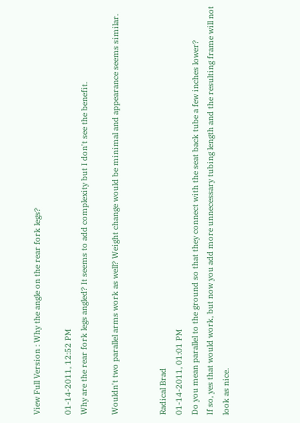View Full Version : Why the angle on the rear fork legs?

01-14-2011, 12:52 PM
Why are the rear fork legs angled? It seems to add complexity but I don't see the benefit.

Wouldn't two parallel arms work as well? Weight change would be minimal and appearance seems similar.


Radical Brad
01-14-2011, 01:01 PM
Do you mean parallel to the ground so that they connect with the seat back tube a few inches lower?
If so, yes that would work, but now you add more unnecessary tubing length and the resulting frame will not look as nice.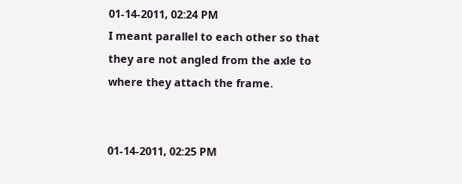01-14-2011, 02:24 PM
I meant parallel to each other so that they are not angled from the axle to where they attach the frame.


01-14-2011, 02:25 PM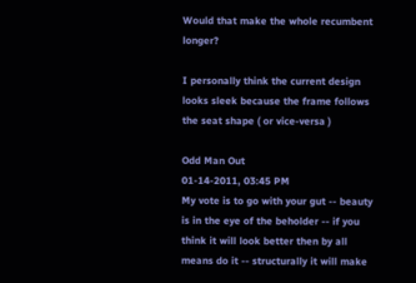Would that make the whole recumbent longer?

I personally think the current design looks sleek because the frame follows the seat shape ( or vice-versa )

Odd Man Out
01-14-2011, 03:45 PM
My vote is to go with your gut -- beauty is in the eye of the beholder -- if you think it will look better then by all means do it -- structurally it will make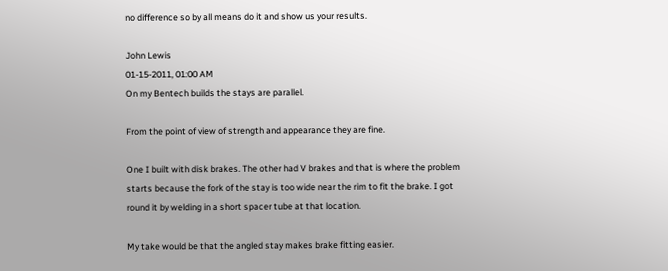no difference so by all means do it and show us your results.

John Lewis
01-15-2011, 01:00 AM
On my Bentech builds the stays are parallel.

From the point of view of strength and appearance they are fine.

One I built with disk brakes. The other had V brakes and that is where the problem starts because the fork of the stay is too wide near the rim to fit the brake. I got round it by welding in a short spacer tube at that location.

My take would be that the angled stay makes brake fitting easier.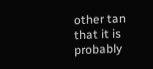other tan that it is probably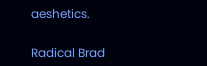aeshetics.


Radical Brad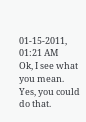01-15-2011, 01:21 AM
Ok, I see what you mean. Yes, you could do that.